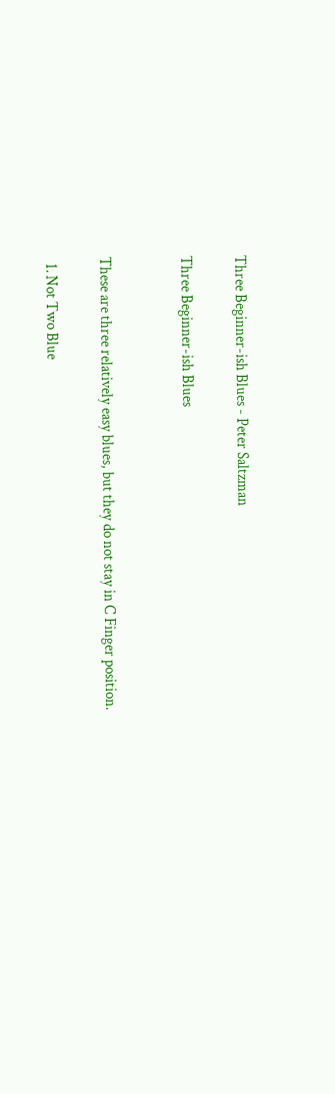Three Beginner-ish Blues - Peter Saltzman

Three Beginner-ish Blues


These are three relatively easy blues, but they do not stay in C Finger position.

  1. Not Two Blue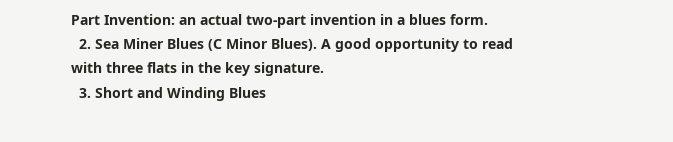Part Invention: an actual two-part invention in a blues form.
  2. Sea Miner Blues (C Minor Blues). A good opportunity to read with three flats in the key signature.
  3. Short and Winding Blues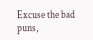Excuse the bad puns,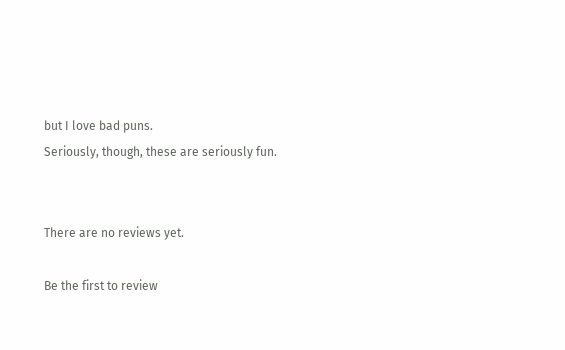but I love bad puns.
Seriously, though, these are seriously fun.


There are no reviews yet.

Be the first to review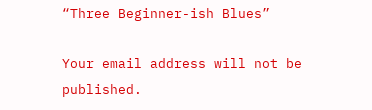“Three Beginner-ish Blues”

Your email address will not be published.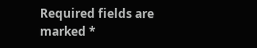Required fields are marked *